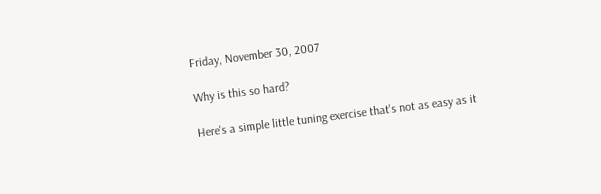Friday, November 30, 2007

Why is this so hard?

Here's a simple little tuning exercise that's not as easy as it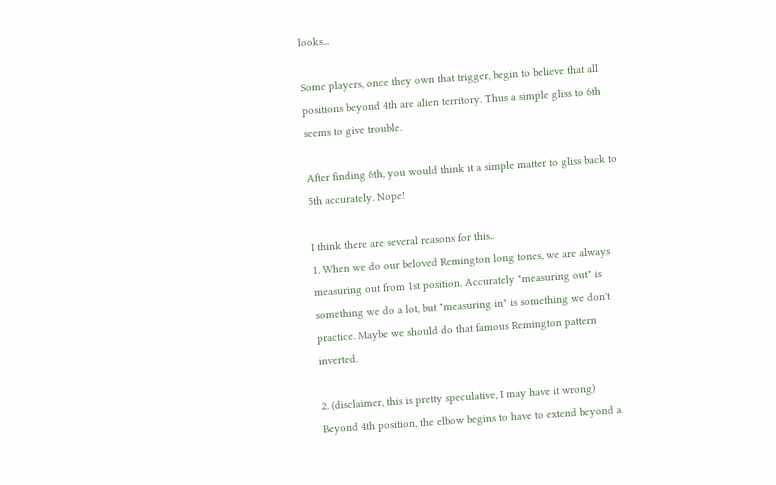looks...

Some players, once they own that trigger, begin to believe that all positions beyond 4th are alien territory. Thus a simple gliss to 6th seems to give trouble.

After finding 6th, you would think it a simple matter to gliss back to 5th accurately. Nope!

I think there are several reasons for this..
1. When we do our beloved Remington long tones, we are always measuring out from 1st position. Accurately "measuring out" is something we do a lot, but "measuring in" is something we don't practice. Maybe we should do that famous Remington pattern inverted.

2. (disclaimer, this is pretty speculative, I may have it wrong)
Beyond 4th position, the elbow begins to have to extend beyond a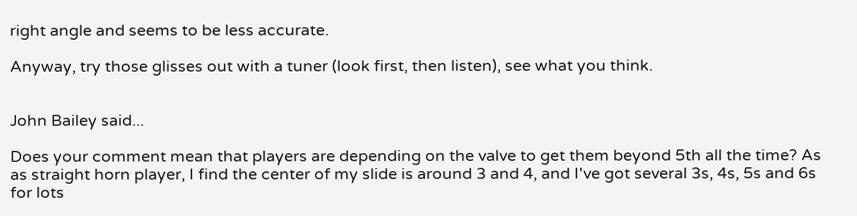right angle and seems to be less accurate.

Anyway, try those glisses out with a tuner (look first, then listen), see what you think.


John Bailey said...

Does your comment mean that players are depending on the valve to get them beyond 5th all the time? As as straight horn player, I find the center of my slide is around 3 and 4, and I've got several 3s, 4s, 5s and 6s for lots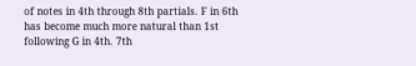of notes in 4th through 8th partials. F in 6th has become much more natural than 1st following G in 4th. 7th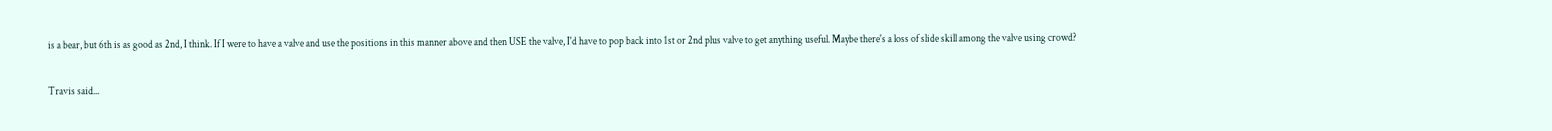is a bear, but 6th is as good as 2nd, I think. If I were to have a valve and use the positions in this manner above and then USE the valve, I'd have to pop back into 1st or 2nd plus valve to get anything useful. Maybe there's a loss of slide skill among the valve using crowd?

Travis said...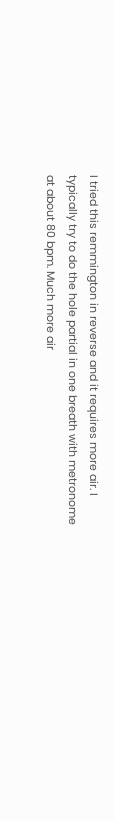I tried this remmington in reverse and it requires more air. I typically try to do the hole partial in one breath with metronome at about 80 bpm. Much more air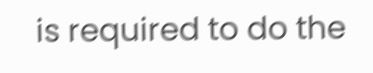is required to do the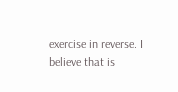exercise in reverse. I believe that is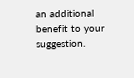an additional benefit to your suggestion.